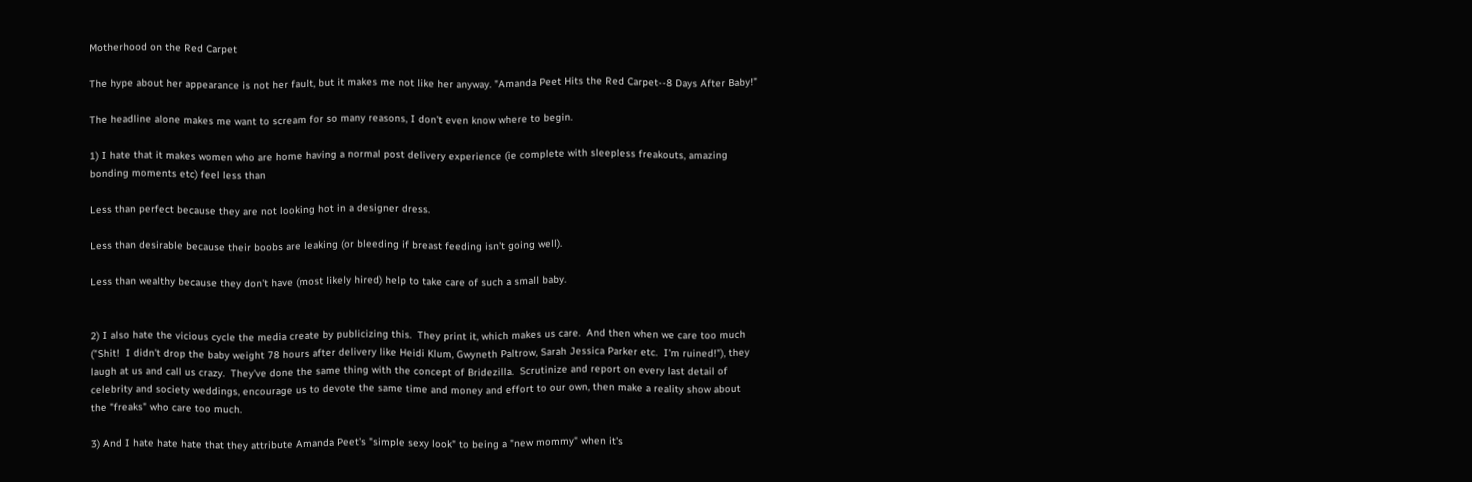Motherhood on the Red Carpet

The hype about her appearance is not her fault, but it makes me not like her anyway. "Amanda Peet Hits the Red Carpet--8 Days After Baby!"

The headline alone makes me want to scream for so many reasons, I don't even know where to begin.

1) I hate that it makes women who are home having a normal post delivery experience (ie complete with sleepless freakouts, amazing bonding moments etc) feel less than

Less than perfect because they are not looking hot in a designer dress.

Less than desirable because their boobs are leaking (or bleeding if breast feeding isn't going well).

Less than wealthy because they don't have (most likely hired) help to take care of such a small baby.


2) I also hate the vicious cycle the media create by publicizing this.  They print it, which makes us care.  And then when we care too much ("Shit!  I didn't drop the baby weight 78 hours after delivery like Heidi Klum, Gwyneth Paltrow, Sarah Jessica Parker etc.  I'm ruined!"), they laugh at us and call us crazy.  They've done the same thing with the concept of Bridezilla.  Scrutinize and report on every last detail of celebrity and society weddings, encourage us to devote the same time and money and effort to our own, then make a reality show about the "freaks" who care too much.

3) And I hate hate hate that they attribute Amanda Peet's "simple sexy look" to being a "new mommy" when it's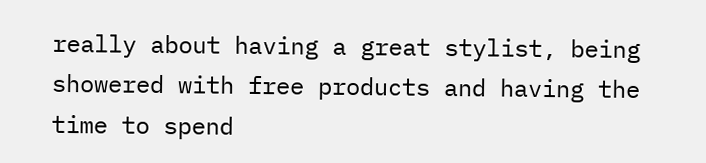really about having a great stylist, being showered with free products and having the time to spend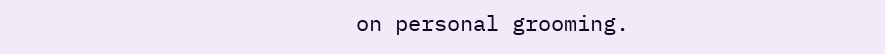on personal grooming.